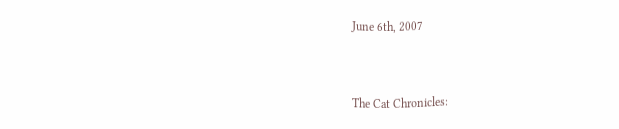June 6th, 2007


The Cat Chronicles: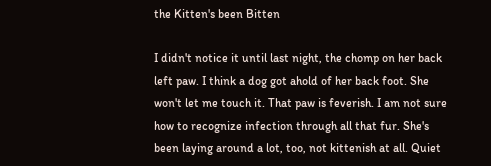the Kitten's been Bitten

I didn't notice it until last night, the chomp on her back left paw. I think a dog got ahold of her back foot. She won't let me touch it. That paw is feverish. I am not sure how to recognize infection through all that fur. She's been laying around a lot, too, not kittenish at all. Quiet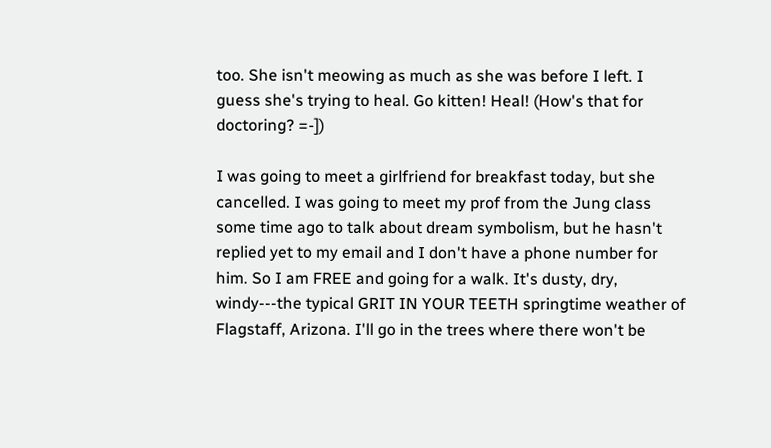too. She isn't meowing as much as she was before I left. I guess she's trying to heal. Go kitten! Heal! (How's that for doctoring? =-])

I was going to meet a girlfriend for breakfast today, but she cancelled. I was going to meet my prof from the Jung class some time ago to talk about dream symbolism, but he hasn't replied yet to my email and I don't have a phone number for him. So I am FREE and going for a walk. It's dusty, dry, windy---the typical GRIT IN YOUR TEETH springtime weather of Flagstaff, Arizona. I'll go in the trees where there won't be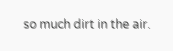so much dirt in the air.